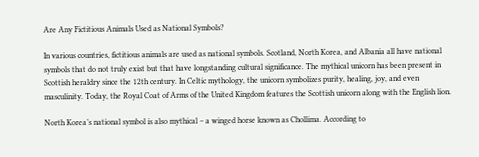Are Any Fictitious Animals Used as National Symbols?

In various countries, fictitious animals are used as national symbols. Scotland, North Korea, and Albania all have national symbols that do not truly exist but that have longstanding cultural significance. The mythical unicorn has been present in Scottish heraldry since the 12th century. In Celtic mythology, the unicorn symbolizes purity, healing, joy, and even masculinity. Today, the Royal Coat of Arms of the United Kingdom features the Scottish unicorn along with the English lion.

North Korea’s national symbol is also mythical – a winged horse known as Chollima. According to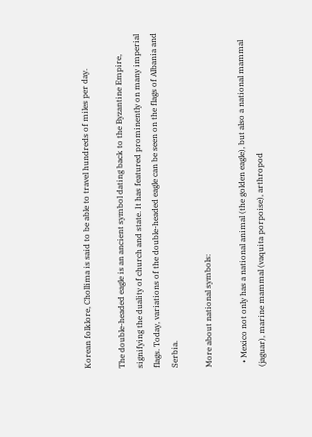Korean folklore, Chollima is said to be able to travel hundreds of miles per day.

The double-headed eagle is an ancient symbol dating back to the Byzantine Empire, signifying the duality of church and state. It has featured prominently on many imperial flags. Today, variations of the double-headed eagle can be seen on the flags of Albania and Serbia.

More about national symbols:

  • Mexico not only has a national animal (the golden eagle), but also a national mammal (jaguar), marine mammal (vaquita porpoise), arthropod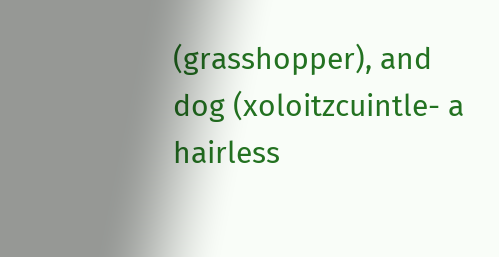(grasshopper), and dog (xoloitzcuintle- a hairless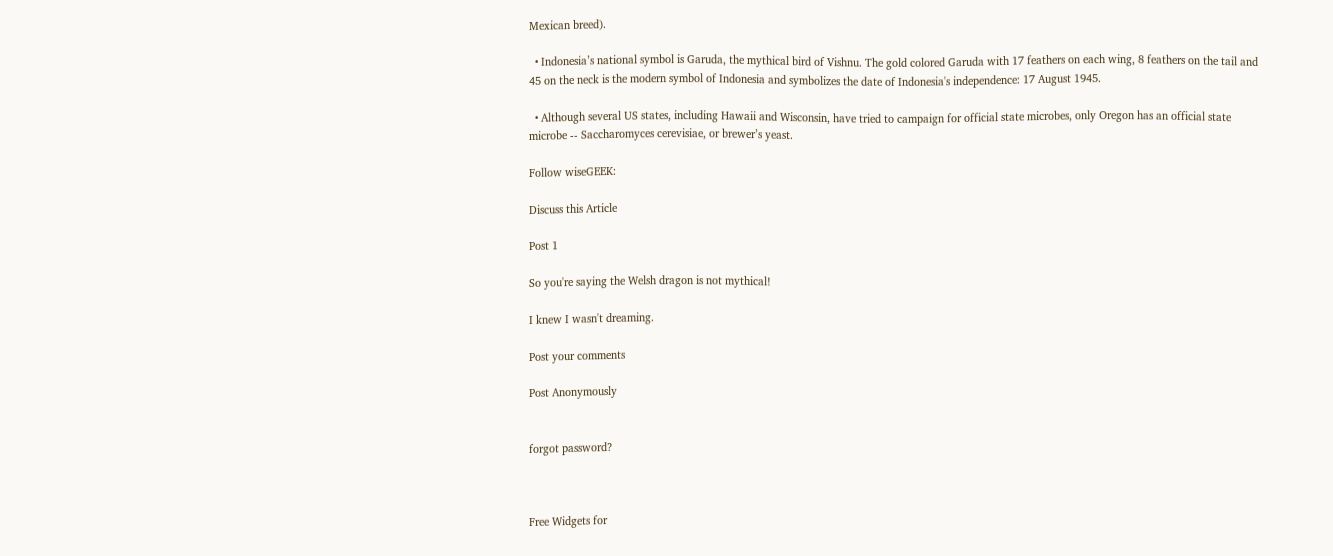Mexican breed).

  • Indonesia’s national symbol is Garuda, the mythical bird of Vishnu. The gold colored Garuda with 17 feathers on each wing, 8 feathers on the tail and 45 on the neck is the modern symbol of Indonesia and symbolizes the date of Indonesia's independence: 17 August 1945.

  • Although several US states, including Hawaii and Wisconsin, have tried to campaign for official state microbes, only Oregon has an official state microbe -- Saccharomyces cerevisiae, or brewer’s yeast.

Follow wiseGEEK:

Discuss this Article

Post 1

So you're saying the Welsh dragon is not mythical!

I knew I wasn't dreaming.

Post your comments

Post Anonymously


forgot password?



Free Widgets for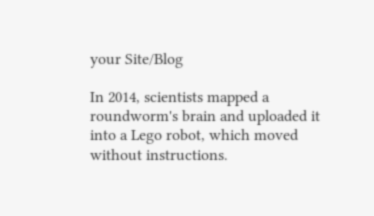your Site/Blog

In 2014, scientists mapped a roundworm's brain and uploaded it into a Lego robot, which moved without instructions.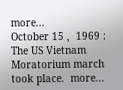more...
October 15 ,  1969 :  The US Vietnam Moratorium march took place.  more...